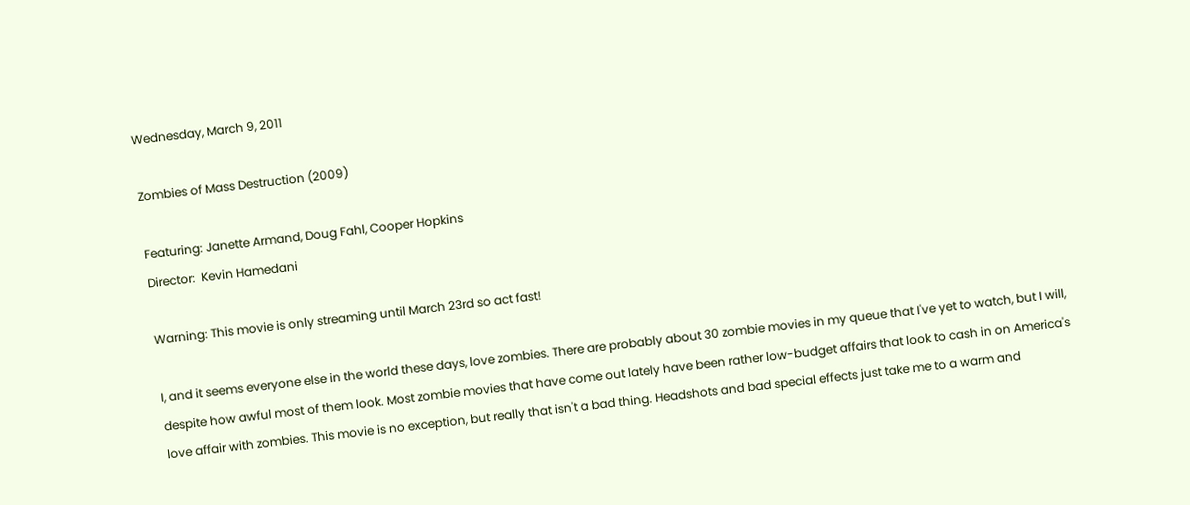Wednesday, March 9, 2011

Zombies of Mass Destruction (2009)

Featuring: Janette Armand, Doug Fahl, Cooper Hopkins
Director:  Kevin Hamedani

Warning: This movie is only streaming until March 23rd so act fast!

I, and it seems everyone else in the world these days, love zombies. There are probably about 30 zombie movies in my queue that I've yet to watch, but I will, despite how awful most of them look. Most zombie movies that have come out lately have been rather low-budget affairs that look to cash in on America's love affair with zombies. This movie is no exception, but really that isn't a bad thing. Headshots and bad special effects just take me to a warm and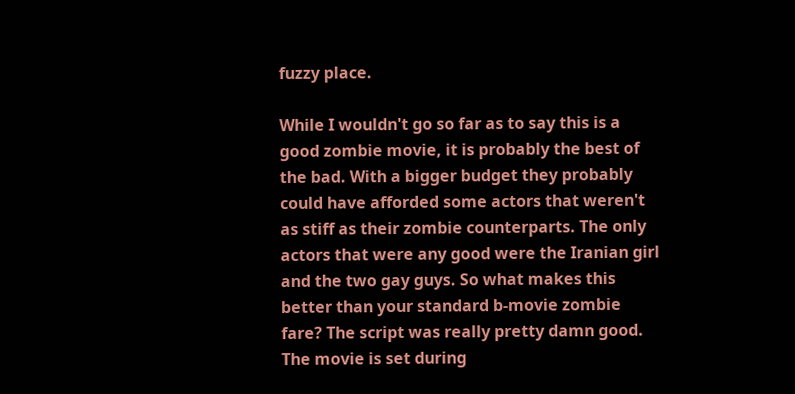fuzzy place.

While I wouldn't go so far as to say this is a good zombie movie, it is probably the best of the bad. With a bigger budget they probably could have afforded some actors that weren't as stiff as their zombie counterparts. The only actors that were any good were the Iranian girl and the two gay guys. So what makes this better than your standard b-movie zombie fare? The script was really pretty damn good. The movie is set during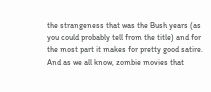the strangeness that was the Bush years (as you could probably tell from the title) and for the most part it makes for pretty good satire. And as we all know, zombie movies that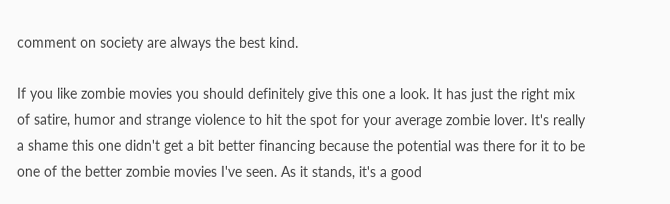comment on society are always the best kind.

If you like zombie movies you should definitely give this one a look. It has just the right mix of satire, humor and strange violence to hit the spot for your average zombie lover. It's really a shame this one didn't get a bit better financing because the potential was there for it to be one of the better zombie movies I've seen. As it stands, it's a good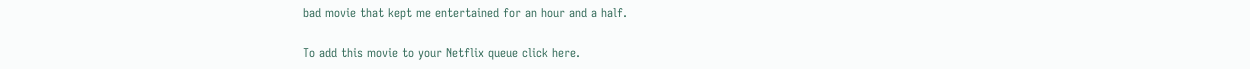bad movie that kept me entertained for an hour and a half.

To add this movie to your Netflix queue click here.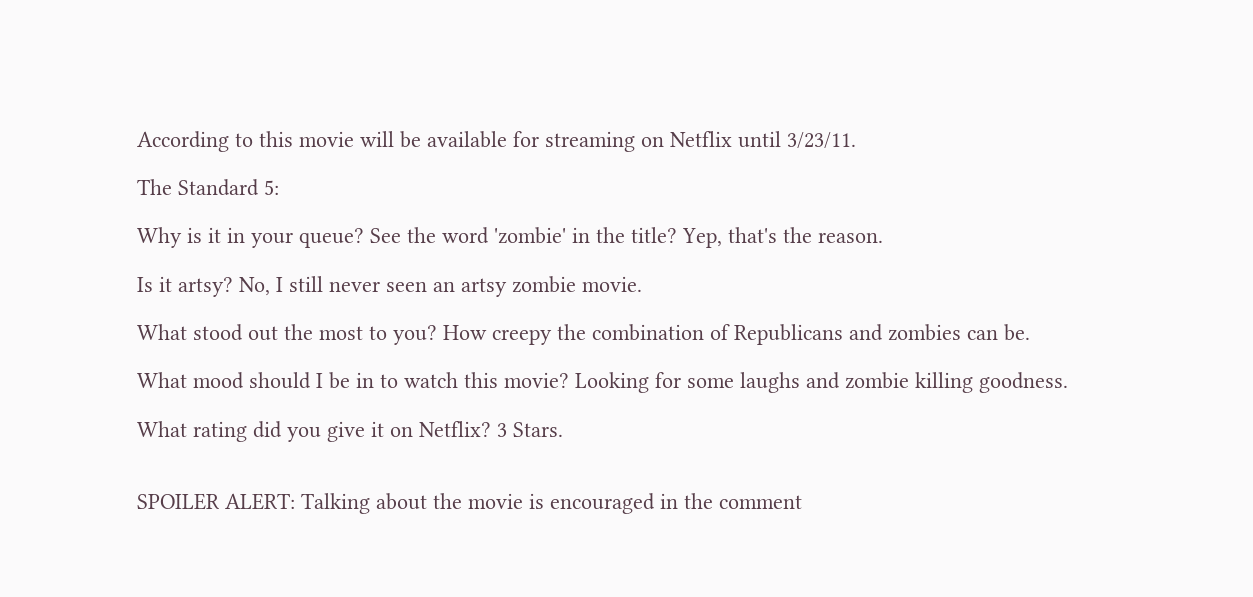According to this movie will be available for streaming on Netflix until 3/23/11.

The Standard 5:

Why is it in your queue? See the word 'zombie' in the title? Yep, that's the reason.

Is it artsy? No, I still never seen an artsy zombie movie.

What stood out the most to you? How creepy the combination of Republicans and zombies can be.

What mood should I be in to watch this movie? Looking for some laughs and zombie killing goodness.

What rating did you give it on Netflix? 3 Stars.


SPOILER ALERT: Talking about the movie is encouraged in the comment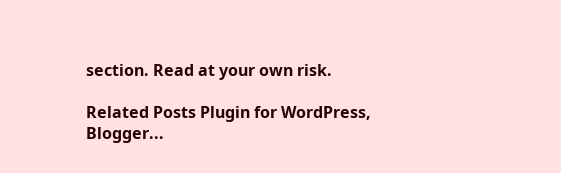section. Read at your own risk.

Related Posts Plugin for WordPress, Blogger...